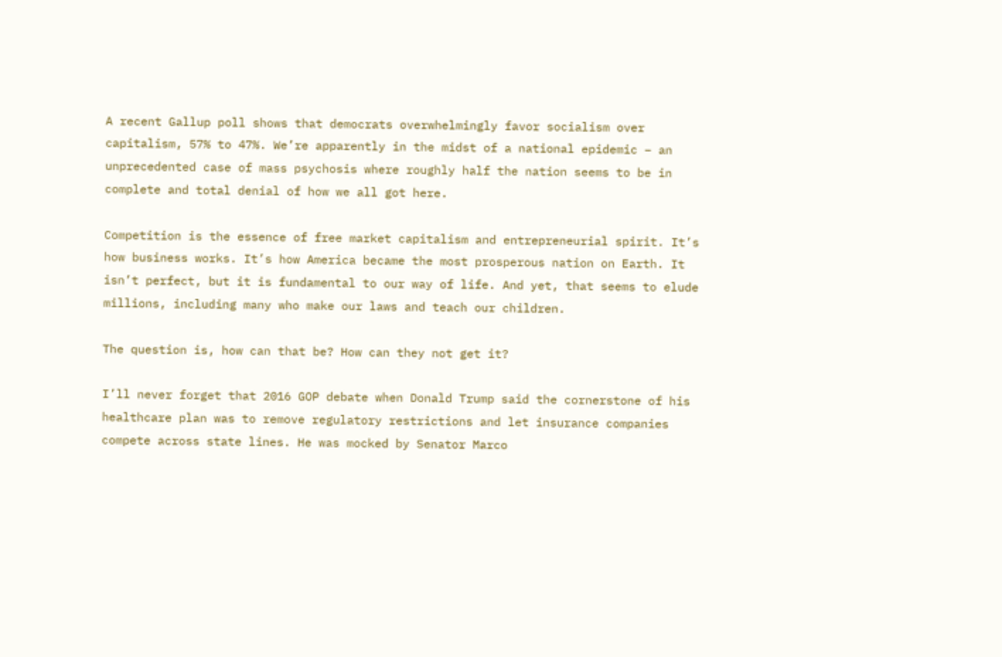A recent Gallup poll shows that democrats overwhelmingly favor socialism over capitalism, 57% to 47%. We’re apparently in the midst of a national epidemic – an unprecedented case of mass psychosis where roughly half the nation seems to be in complete and total denial of how we all got here.

Competition is the essence of free market capitalism and entrepreneurial spirit. It’s how business works. It’s how America became the most prosperous nation on Earth. It isn’t perfect, but it is fundamental to our way of life. And yet, that seems to elude millions, including many who make our laws and teach our children.

The question is, how can that be? How can they not get it?

I’ll never forget that 2016 GOP debate when Donald Trump said the cornerstone of his healthcare plan was to remove regulatory restrictions and let insurance companies compete across state lines. He was mocked by Senator Marco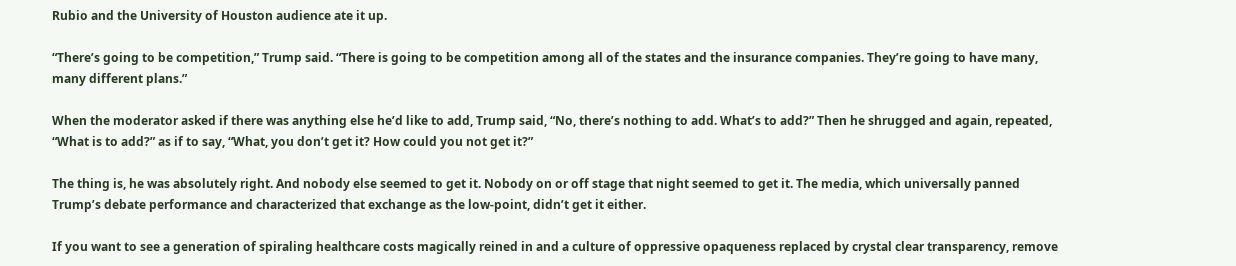Rubio and the University of Houston audience ate it up.

“There’s going to be competition,” Trump said. “There is going to be competition among all of the states and the insurance companies. They’re going to have many, many different plans.”

When the moderator asked if there was anything else he’d like to add, Trump said, “No, there’s nothing to add. What’s to add?” Then he shrugged and again, repeated, “What is to add?” as if to say, “What, you don’t get it? How could you not get it?”

The thing is, he was absolutely right. And nobody else seemed to get it. Nobody on or off stage that night seemed to get it. The media, which universally panned Trump’s debate performance and characterized that exchange as the low-point, didn’t get it either.

If you want to see a generation of spiraling healthcare costs magically reined in and a culture of oppressive opaqueness replaced by crystal clear transparency, remove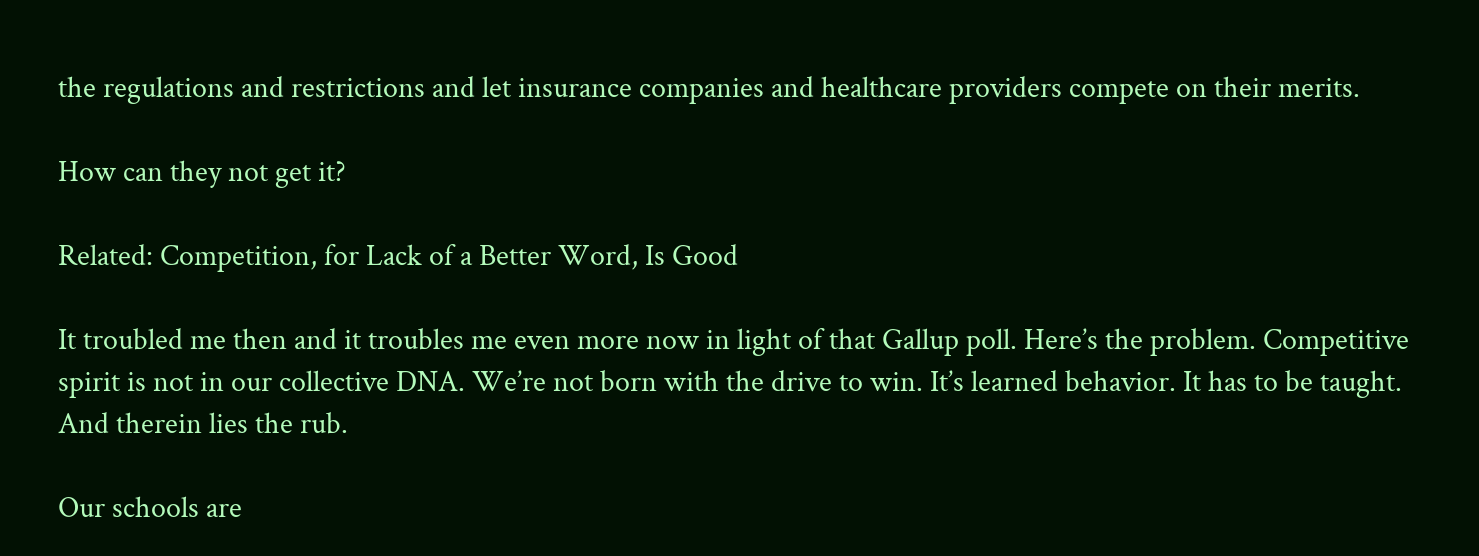the regulations and restrictions and let insurance companies and healthcare providers compete on their merits.

How can they not get it?

Related: Competition, for Lack of a Better Word, Is Good

It troubled me then and it troubles me even more now in light of that Gallup poll. Here’s the problem. Competitive spirit is not in our collective DNA. We’re not born with the drive to win. It’s learned behavior. It has to be taught. And therein lies the rub.

Our schools are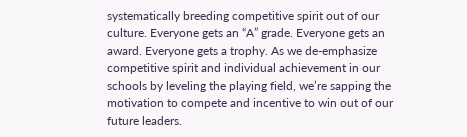systematically breeding competitive spirit out of our culture. Everyone gets an “A” grade. Everyone gets an award. Everyone gets a trophy. As we de-emphasize competitive spirit and individual achievement in our schools by leveling the playing field, we’re sapping the motivation to compete and incentive to win out of our future leaders.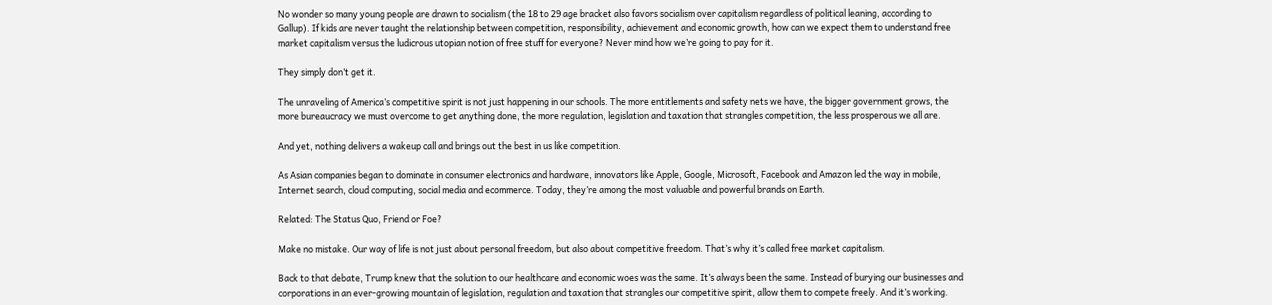No wonder so many young people are drawn to socialism (the 18 to 29 age bracket also favors socialism over capitalism regardless of political leaning, according to Gallup). If kids are never taught the relationship between competition, responsibility, achievement and economic growth, how can we expect them to understand free market capitalism versus the ludicrous utopian notion of free stuff for everyone? Never mind how we’re going to pay for it.

They simply don’t get it.

The unraveling of America’s competitive spirit is not just happening in our schools. The more entitlements and safety nets we have, the bigger government grows, the more bureaucracy we must overcome to get anything done, the more regulation, legislation and taxation that strangles competition, the less prosperous we all are.

And yet, nothing delivers a wakeup call and brings out the best in us like competition.

As Asian companies began to dominate in consumer electronics and hardware, innovators like Apple, Google, Microsoft, Facebook and Amazon led the way in mobile, Internet search, cloud computing, social media and ecommerce. Today, they’re among the most valuable and powerful brands on Earth.

Related: The Status Quo, Friend or Foe?

Make no mistake. Our way of life is not just about personal freedom, but also about competitive freedom. That’s why it’s called free market capitalism.

Back to that debate, Trump knew that the solution to our healthcare and economic woes was the same. It’s always been the same. Instead of burying our businesses and corporations in an ever-growing mountain of legislation, regulation and taxation that strangles our competitive spirit, allow them to compete freely. And it’s working.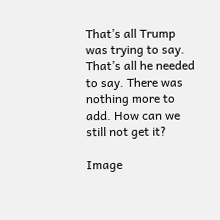That’s all Trump was trying to say. That’s all he needed to say. There was nothing more to add. How can we still not get it?

Image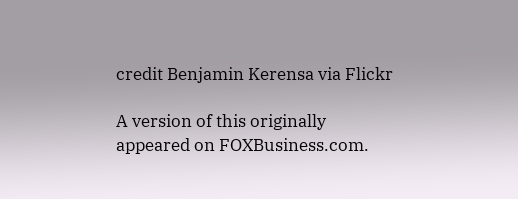credit Benjamin Kerensa via Flickr

A version of this originally appeared on FOXBusiness.com.